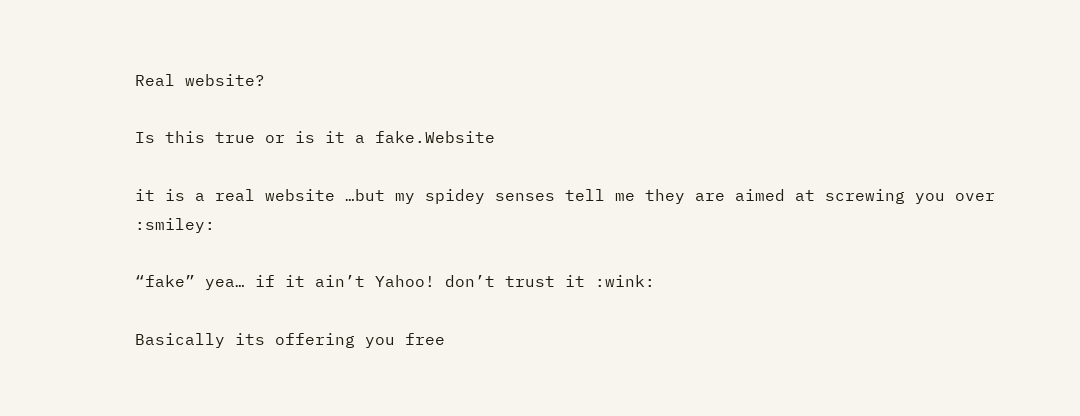Real website?

Is this true or is it a fake.Website

it is a real website …but my spidey senses tell me they are aimed at screwing you over :smiley:

“fake” yea… if it ain’t Yahoo! don’t trust it :wink:

Basically its offering you free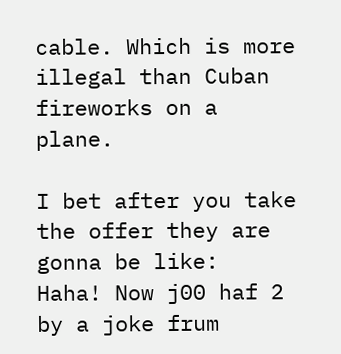cable. Which is more illegal than Cuban fireworks on a plane.

I bet after you take the offer they are gonna be like:
Haha! Now j00 haf 2 by a joke frum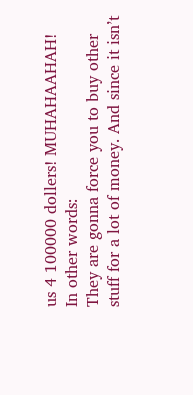us 4 100000 dollers! MUHAHAAHAH!
In other words:
They are gonna force you to buy other stuff for a lot of money. And since it isn’t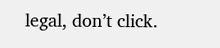legal, don’t click.